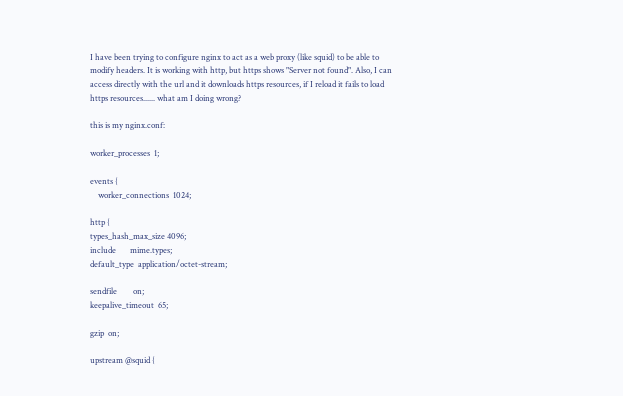I have been trying to configure nginx to act as a web proxy (like squid) to be able to modify headers. It is working with http, but https shows "Server not found". Also, I can access directly with the url and it downloads https resources, if I reload it fails to load https resources...... what am I doing wrong?

this is my nginx.conf:

worker_processes  1;

events {
    worker_connections  1024;

http {
types_hash_max_size 4096;
include       mime.types;
default_type  application/octet-stream;

sendfile        on;
keepalive_timeout  65;

gzip  on;

upstream @squid {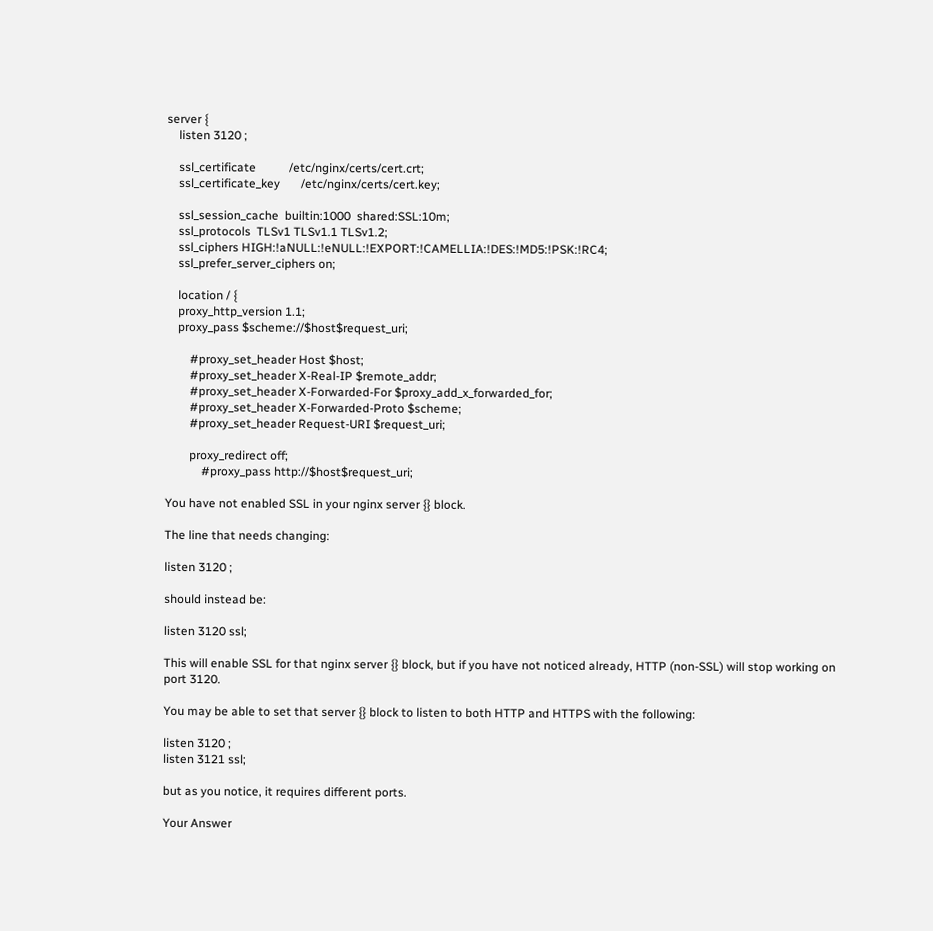server {
    listen 3120 ;

    ssl_certificate           /etc/nginx/certs/cert.crt;
    ssl_certificate_key       /etc/nginx/certs/cert.key;

    ssl_session_cache  builtin:1000  shared:SSL:10m;
    ssl_protocols  TLSv1 TLSv1.1 TLSv1.2;
    ssl_ciphers HIGH:!aNULL:!eNULL:!EXPORT:!CAMELLIA:!DES:!MD5:!PSK:!RC4;
    ssl_prefer_server_ciphers on;

    location / {
    proxy_http_version 1.1;
    proxy_pass $scheme://$host$request_uri;

        #proxy_set_header Host $host;
        #proxy_set_header X-Real-IP $remote_addr;
        #proxy_set_header X-Forwarded-For $proxy_add_x_forwarded_for;
        #proxy_set_header X-Forwarded-Proto $scheme;
        #proxy_set_header Request-URI $request_uri;

        proxy_redirect off;
            #proxy_pass http://$host$request_uri;

You have not enabled SSL in your nginx server {} block.

The line that needs changing:

listen 3120 ;

should instead be:

listen 3120 ssl;

This will enable SSL for that nginx server {} block, but if you have not noticed already, HTTP (non-SSL) will stop working on port 3120.

You may be able to set that server {} block to listen to both HTTP and HTTPS with the following:

listen 3120 ;
listen 3121 ssl;

but as you notice, it requires different ports.

Your Answer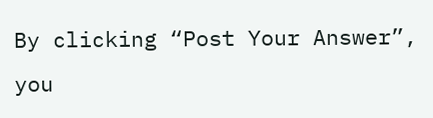By clicking “Post Your Answer”, you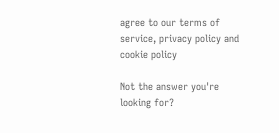agree to our terms of service, privacy policy and cookie policy

Not the answer you're looking for?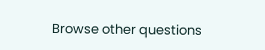Browse other questions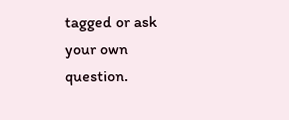tagged or ask your own question.